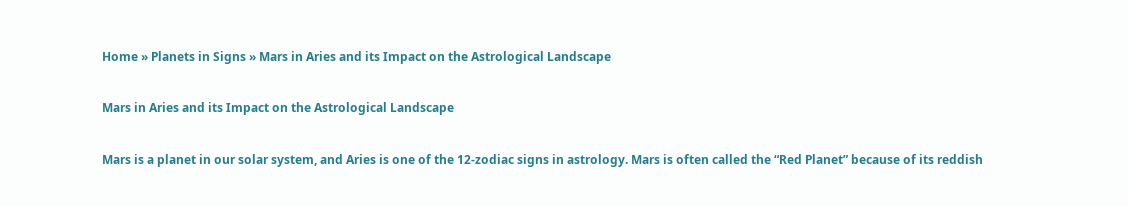Home » Planets in Signs » Mars in Aries and its Impact on the Astrological Landscape

Mars in Aries and its Impact on the Astrological Landscape

Mars is a planet in our solar system, and Aries is one of the 12-zodiac signs in astrology. Mars is often called the “Red Planet” because of its reddish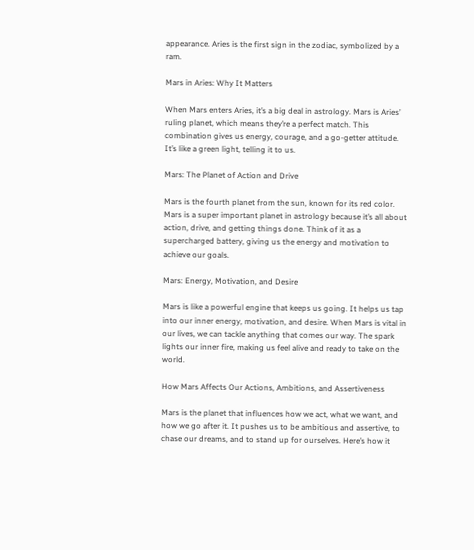appearance. Aries is the first sign in the zodiac, symbolized by a ram.

Mars in Aries: Why It Matters

When Mars enters Aries, it’s a big deal in astrology. Mars is Aries’ ruling planet, which means they’re a perfect match. This combination gives us energy, courage, and a go-getter attitude. It’s like a green light, telling it to us.

Mars: The Planet of Action and Drive

Mars is the fourth planet from the sun, known for its red color. Mars is a super important planet in astrology because it’s all about action, drive, and getting things done. Think of it as a supercharged battery, giving us the energy and motivation to achieve our goals.

Mars: Energy, Motivation, and Desire

Mars is like a powerful engine that keeps us going. It helps us tap into our inner energy, motivation, and desire. When Mars is vital in our lives, we can tackle anything that comes our way. The spark lights our inner fire, making us feel alive and ready to take on the world.

How Mars Affects Our Actions, Ambitions, and Assertiveness

Mars is the planet that influences how we act, what we want, and how we go after it. It pushes us to be ambitious and assertive, to chase our dreams, and to stand up for ourselves. Here’s how it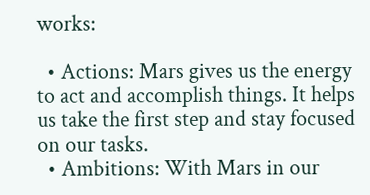works:

  • Actions: Mars gives us the energy to act and accomplish things. It helps us take the first step and stay focused on our tasks.
  • Ambitions: With Mars in our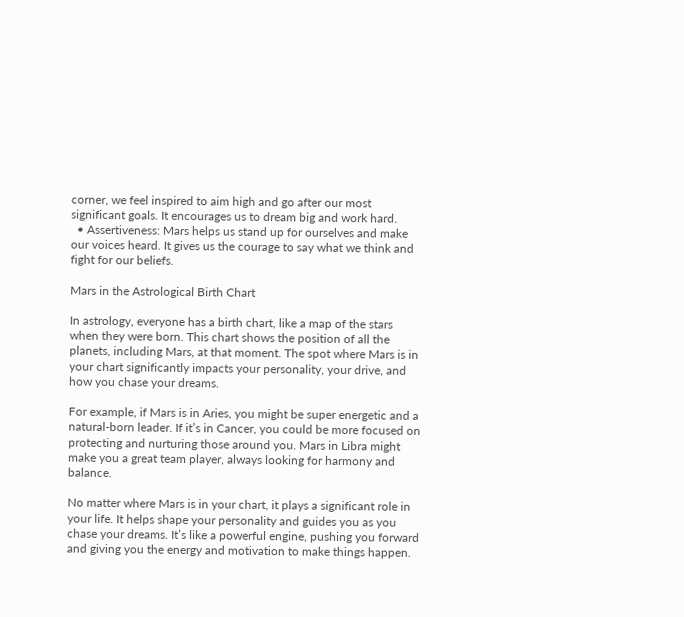corner, we feel inspired to aim high and go after our most significant goals. It encourages us to dream big and work hard.
  • Assertiveness: Mars helps us stand up for ourselves and make our voices heard. It gives us the courage to say what we think and fight for our beliefs.

Mars in the Astrological Birth Chart

In astrology, everyone has a birth chart, like a map of the stars when they were born. This chart shows the position of all the planets, including Mars, at that moment. The spot where Mars is in your chart significantly impacts your personality, your drive, and how you chase your dreams.

For example, if Mars is in Aries, you might be super energetic and a natural-born leader. If it’s in Cancer, you could be more focused on protecting and nurturing those around you. Mars in Libra might make you a great team player, always looking for harmony and balance.

No matter where Mars is in your chart, it plays a significant role in your life. It helps shape your personality and guides you as you chase your dreams. It’s like a powerful engine, pushing you forward and giving you the energy and motivation to make things happen.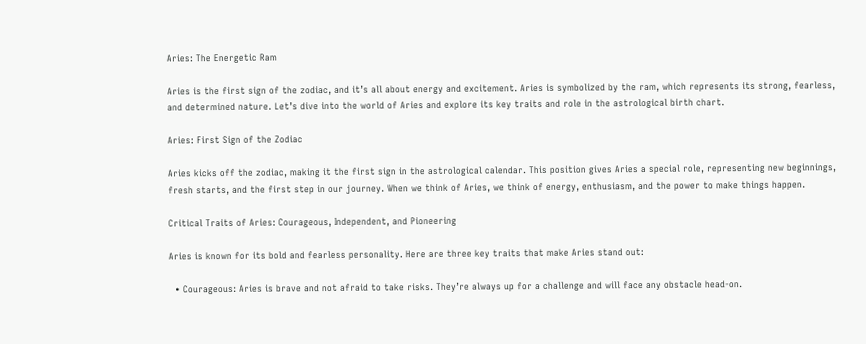Aries: The Energetic Ram

Aries is the first sign of the zodiac, and it’s all about energy and excitement. Aries is symbolized by the ram, which represents its strong, fearless, and determined nature. Let’s dive into the world of Aries and explore its key traits and role in the astrological birth chart.

Aries: First Sign of the Zodiac

Aries kicks off the zodiac, making it the first sign in the astrological calendar. This position gives Aries a special role, representing new beginnings, fresh starts, and the first step in our journey. When we think of Aries, we think of energy, enthusiasm, and the power to make things happen.

Critical Traits of Aries: Courageous, Independent, and Pioneering

Aries is known for its bold and fearless personality. Here are three key traits that make Aries stand out:

  • Courageous: Aries is brave and not afraid to take risks. They’re always up for a challenge and will face any obstacle head-on.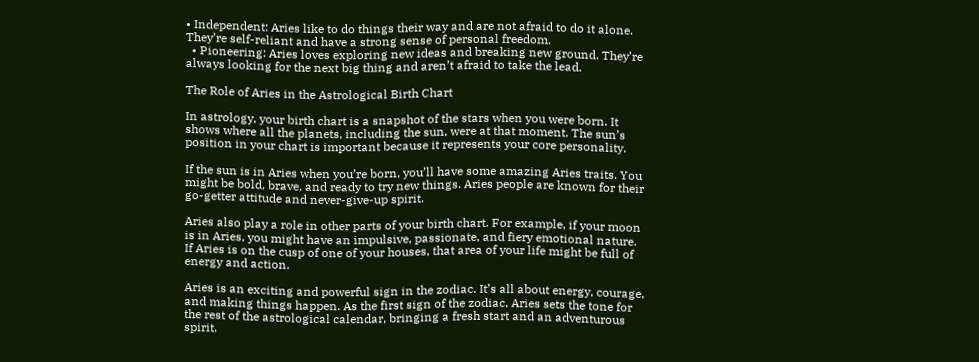• Independent: Aries like to do things their way and are not afraid to do it alone. They’re self-reliant and have a strong sense of personal freedom.
  • Pioneering: Aries loves exploring new ideas and breaking new ground. They’re always looking for the next big thing and aren’t afraid to take the lead.

The Role of Aries in the Astrological Birth Chart

In astrology, your birth chart is a snapshot of the stars when you were born. It shows where all the planets, including the sun, were at that moment. The sun’s position in your chart is important because it represents your core personality.

If the sun is in Aries when you’re born, you’ll have some amazing Aries traits. You might be bold, brave, and ready to try new things. Aries people are known for their go-getter attitude and never-give-up spirit.

Aries also play a role in other parts of your birth chart. For example, if your moon is in Aries, you might have an impulsive, passionate, and fiery emotional nature. If Aries is on the cusp of one of your houses, that area of your life might be full of energy and action.

Aries is an exciting and powerful sign in the zodiac. It’s all about energy, courage, and making things happen. As the first sign of the zodiac, Aries sets the tone for the rest of the astrological calendar, bringing a fresh start and an adventurous spirit.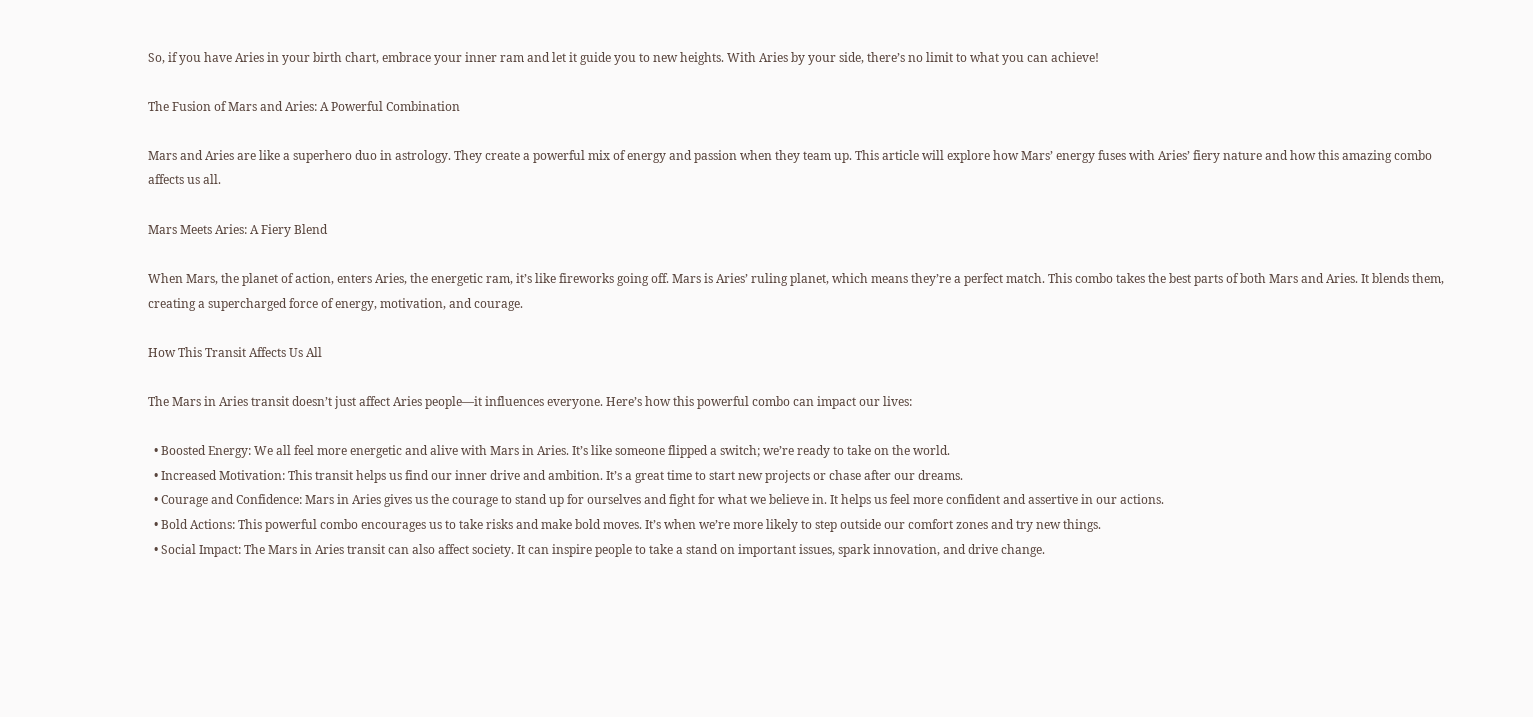So, if you have Aries in your birth chart, embrace your inner ram and let it guide you to new heights. With Aries by your side, there’s no limit to what you can achieve!

The Fusion of Mars and Aries: A Powerful Combination

Mars and Aries are like a superhero duo in astrology. They create a powerful mix of energy and passion when they team up. This article will explore how Mars’ energy fuses with Aries’ fiery nature and how this amazing combo affects us all.

Mars Meets Aries: A Fiery Blend

When Mars, the planet of action, enters Aries, the energetic ram, it’s like fireworks going off. Mars is Aries’ ruling planet, which means they’re a perfect match. This combo takes the best parts of both Mars and Aries. It blends them, creating a supercharged force of energy, motivation, and courage.

How This Transit Affects Us All

The Mars in Aries transit doesn’t just affect Aries people—it influences everyone. Here’s how this powerful combo can impact our lives:

  • Boosted Energy: We all feel more energetic and alive with Mars in Aries. It’s like someone flipped a switch; we’re ready to take on the world.
  • Increased Motivation: This transit helps us find our inner drive and ambition. It’s a great time to start new projects or chase after our dreams.
  • Courage and Confidence: Mars in Aries gives us the courage to stand up for ourselves and fight for what we believe in. It helps us feel more confident and assertive in our actions.
  • Bold Actions: This powerful combo encourages us to take risks and make bold moves. It’s when we’re more likely to step outside our comfort zones and try new things.
  • Social Impact: The Mars in Aries transit can also affect society. It can inspire people to take a stand on important issues, spark innovation, and drive change.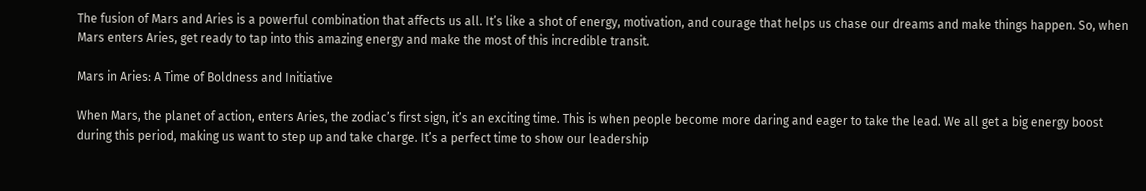The fusion of Mars and Aries is a powerful combination that affects us all. It’s like a shot of energy, motivation, and courage that helps us chase our dreams and make things happen. So, when Mars enters Aries, get ready to tap into this amazing energy and make the most of this incredible transit.

Mars in Aries: A Time of Boldness and Initiative

When Mars, the planet of action, enters Aries, the zodiac’s first sign, it’s an exciting time. This is when people become more daring and eager to take the lead. We all get a big energy boost during this period, making us want to step up and take charge. It’s a perfect time to show our leadership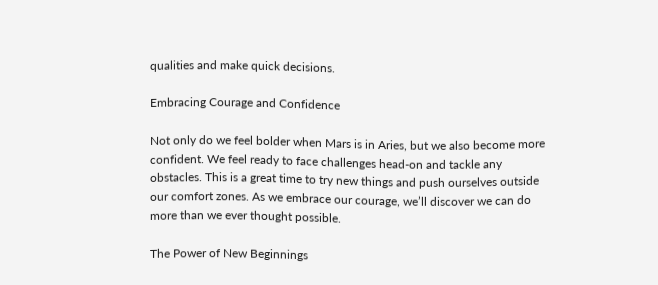qualities and make quick decisions.

Embracing Courage and Confidence

Not only do we feel bolder when Mars is in Aries, but we also become more confident. We feel ready to face challenges head-on and tackle any obstacles. This is a great time to try new things and push ourselves outside our comfort zones. As we embrace our courage, we’ll discover we can do more than we ever thought possible.

The Power of New Beginnings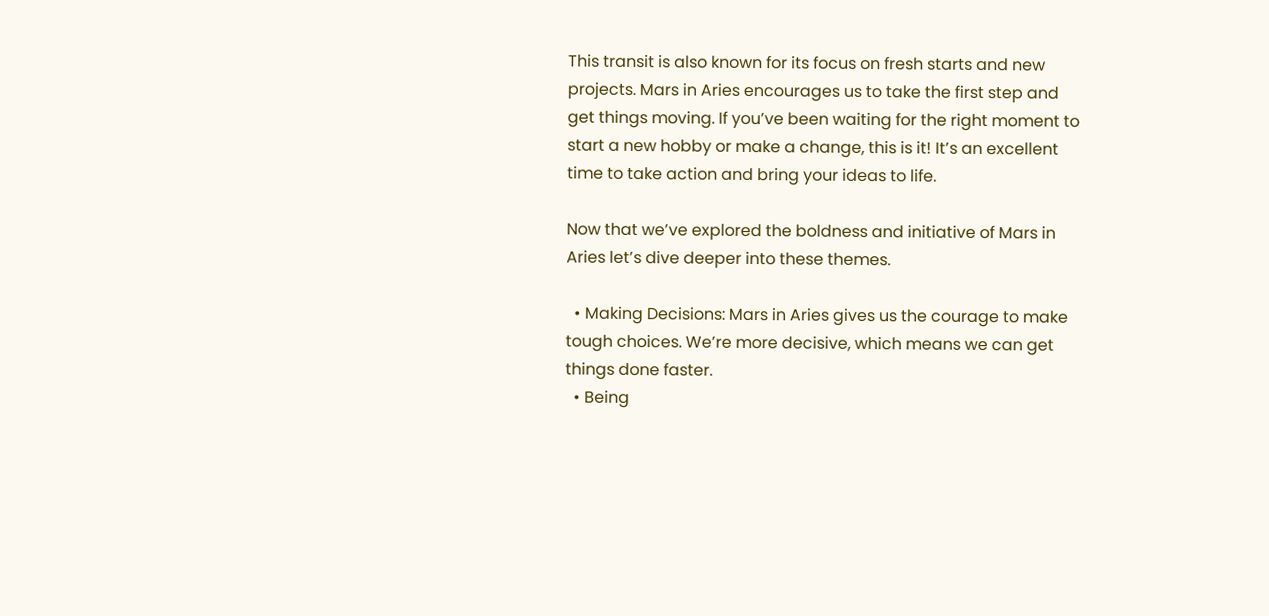This transit is also known for its focus on fresh starts and new projects. Mars in Aries encourages us to take the first step and get things moving. If you’ve been waiting for the right moment to start a new hobby or make a change, this is it! It’s an excellent time to take action and bring your ideas to life.

Now that we’ve explored the boldness and initiative of Mars in Aries let’s dive deeper into these themes.

  • Making Decisions: Mars in Aries gives us the courage to make tough choices. We’re more decisive, which means we can get things done faster.
  • Being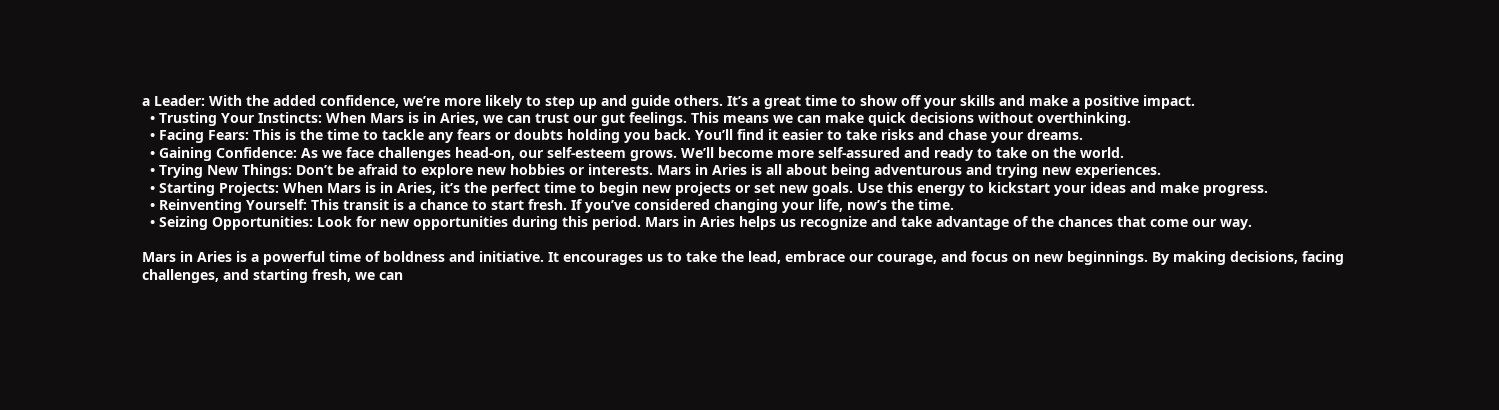a Leader: With the added confidence, we’re more likely to step up and guide others. It’s a great time to show off your skills and make a positive impact.
  • Trusting Your Instincts: When Mars is in Aries, we can trust our gut feelings. This means we can make quick decisions without overthinking.
  • Facing Fears: This is the time to tackle any fears or doubts holding you back. You’ll find it easier to take risks and chase your dreams.
  • Gaining Confidence: As we face challenges head-on, our self-esteem grows. We’ll become more self-assured and ready to take on the world.
  • Trying New Things: Don’t be afraid to explore new hobbies or interests. Mars in Aries is all about being adventurous and trying new experiences.
  • Starting Projects: When Mars is in Aries, it’s the perfect time to begin new projects or set new goals. Use this energy to kickstart your ideas and make progress.
  • Reinventing Yourself: This transit is a chance to start fresh. If you’ve considered changing your life, now’s the time.
  • Seizing Opportunities: Look for new opportunities during this period. Mars in Aries helps us recognize and take advantage of the chances that come our way.

Mars in Aries is a powerful time of boldness and initiative. It encourages us to take the lead, embrace our courage, and focus on new beginnings. By making decisions, facing challenges, and starting fresh, we can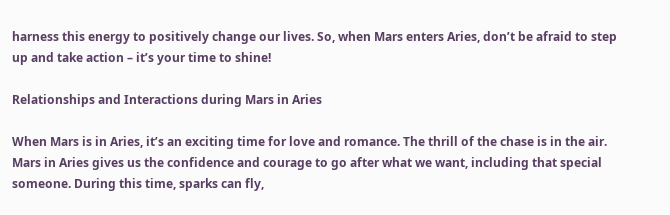harness this energy to positively change our lives. So, when Mars enters Aries, don’t be afraid to step up and take action – it’s your time to shine!

Relationships and Interactions during Mars in Aries

When Mars is in Aries, it’s an exciting time for love and romance. The thrill of the chase is in the air. Mars in Aries gives us the confidence and courage to go after what we want, including that special someone. During this time, sparks can fly,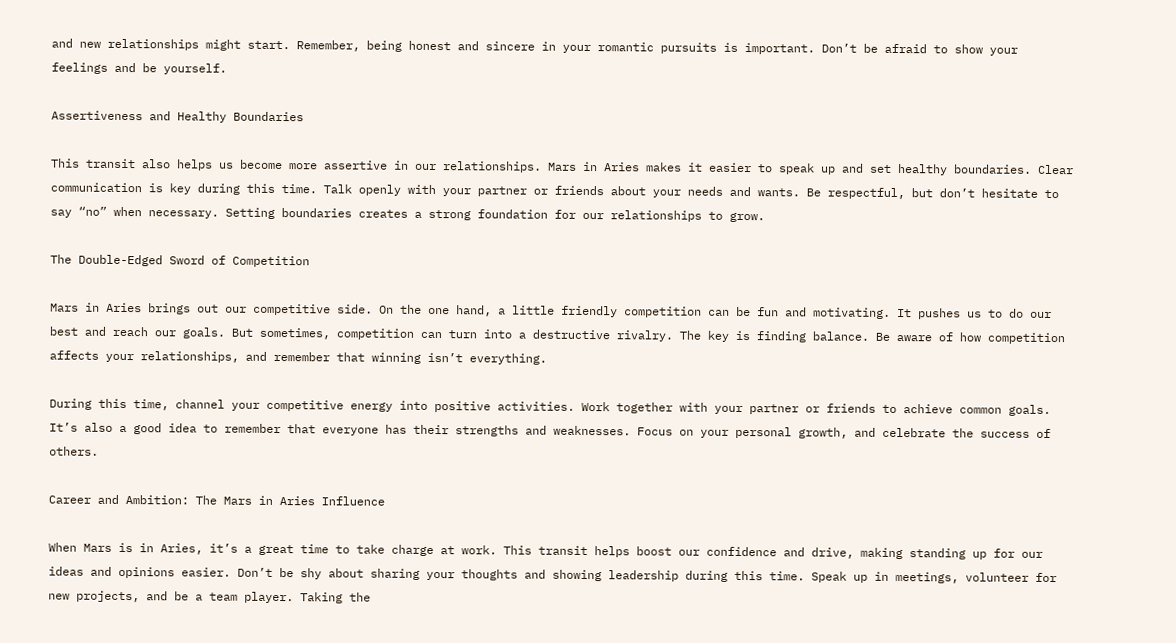and new relationships might start. Remember, being honest and sincere in your romantic pursuits is important. Don’t be afraid to show your feelings and be yourself.

Assertiveness and Healthy Boundaries

This transit also helps us become more assertive in our relationships. Mars in Aries makes it easier to speak up and set healthy boundaries. Clear communication is key during this time. Talk openly with your partner or friends about your needs and wants. Be respectful, but don’t hesitate to say “no” when necessary. Setting boundaries creates a strong foundation for our relationships to grow.

The Double-Edged Sword of Competition

Mars in Aries brings out our competitive side. On the one hand, a little friendly competition can be fun and motivating. It pushes us to do our best and reach our goals. But sometimes, competition can turn into a destructive rivalry. The key is finding balance. Be aware of how competition affects your relationships, and remember that winning isn’t everything.

During this time, channel your competitive energy into positive activities. Work together with your partner or friends to achieve common goals. It’s also a good idea to remember that everyone has their strengths and weaknesses. Focus on your personal growth, and celebrate the success of others.

Career and Ambition: The Mars in Aries Influence

When Mars is in Aries, it’s a great time to take charge at work. This transit helps boost our confidence and drive, making standing up for our ideas and opinions easier. Don’t be shy about sharing your thoughts and showing leadership during this time. Speak up in meetings, volunteer for new projects, and be a team player. Taking the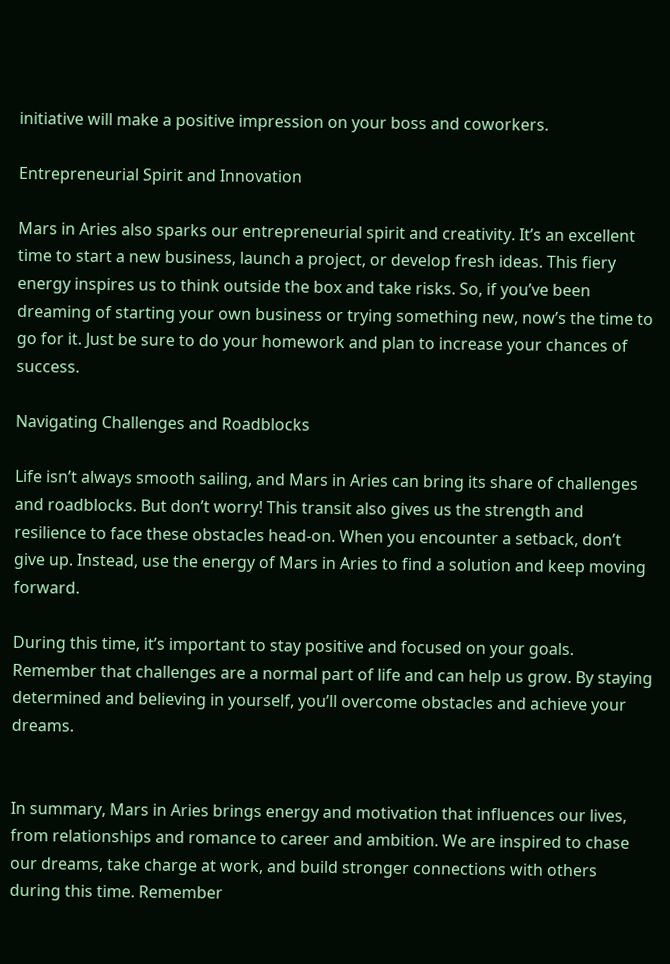initiative will make a positive impression on your boss and coworkers.

Entrepreneurial Spirit and Innovation

Mars in Aries also sparks our entrepreneurial spirit and creativity. It’s an excellent time to start a new business, launch a project, or develop fresh ideas. This fiery energy inspires us to think outside the box and take risks. So, if you’ve been dreaming of starting your own business or trying something new, now’s the time to go for it. Just be sure to do your homework and plan to increase your chances of success.

Navigating Challenges and Roadblocks

Life isn’t always smooth sailing, and Mars in Aries can bring its share of challenges and roadblocks. But don’t worry! This transit also gives us the strength and resilience to face these obstacles head-on. When you encounter a setback, don’t give up. Instead, use the energy of Mars in Aries to find a solution and keep moving forward.

During this time, it’s important to stay positive and focused on your goals. Remember that challenges are a normal part of life and can help us grow. By staying determined and believing in yourself, you’ll overcome obstacles and achieve your dreams.


In summary, Mars in Aries brings energy and motivation that influences our lives, from relationships and romance to career and ambition. We are inspired to chase our dreams, take charge at work, and build stronger connections with others during this time. Remember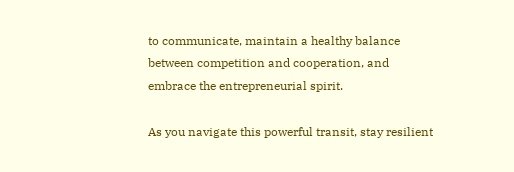to communicate, maintain a healthy balance between competition and cooperation, and embrace the entrepreneurial spirit.

As you navigate this powerful transit, stay resilient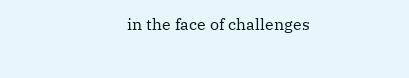in the face of challenges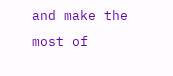and make the most of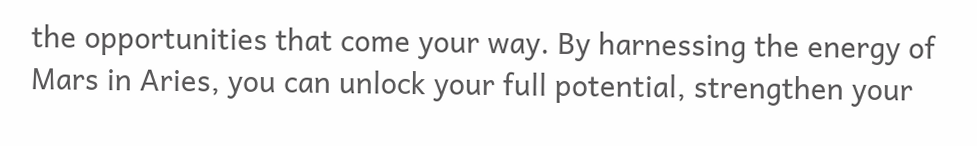the opportunities that come your way. By harnessing the energy of Mars in Aries, you can unlock your full potential, strengthen your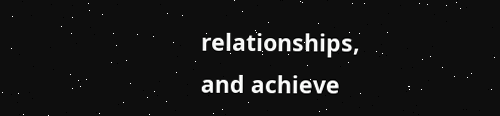relationships, and achieve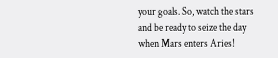your goals. So, watch the stars and be ready to seize the day when Mars enters Aries!